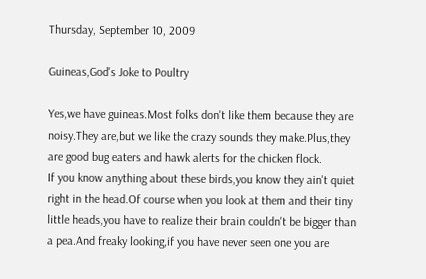Thursday, September 10, 2009

Guineas,God's Joke to Poultry

Yes,we have guineas.Most folks don't like them because they are noisy.They are,but we like the crazy sounds they make.Plus,they are good bug eaters and hawk alerts for the chicken flock.
If you know anything about these birds,you know they ain't quiet right in the head.Of course when you look at them and their tiny little heads,you have to realize their brain couldn't be bigger than a pea.And freaky looking,if you have never seen one you are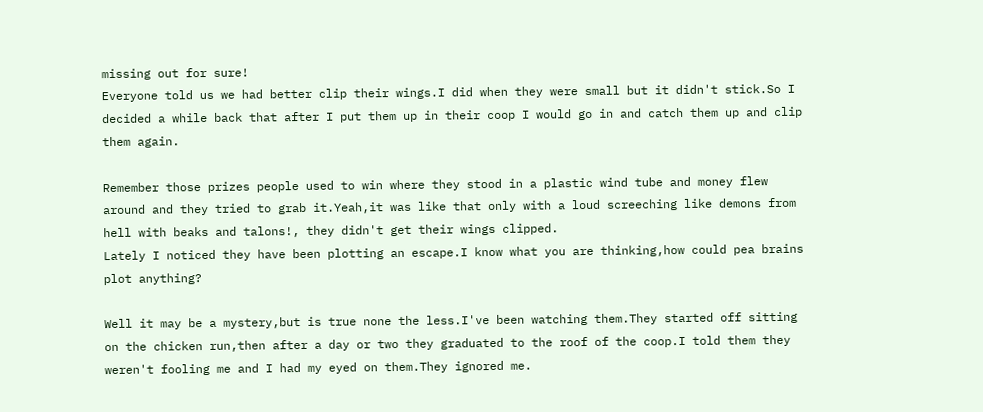missing out for sure!
Everyone told us we had better clip their wings.I did when they were small but it didn't stick.So I decided a while back that after I put them up in their coop I would go in and catch them up and clip them again.

Remember those prizes people used to win where they stood in a plastic wind tube and money flew around and they tried to grab it.Yeah,it was like that only with a loud screeching like demons from hell with beaks and talons!, they didn't get their wings clipped.
Lately I noticed they have been plotting an escape.I know what you are thinking,how could pea brains plot anything?

Well it may be a mystery,but is true none the less.I've been watching them.They started off sitting on the chicken run,then after a day or two they graduated to the roof of the coop.I told them they weren't fooling me and I had my eyed on them.They ignored me.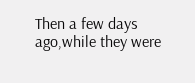Then a few days ago,while they were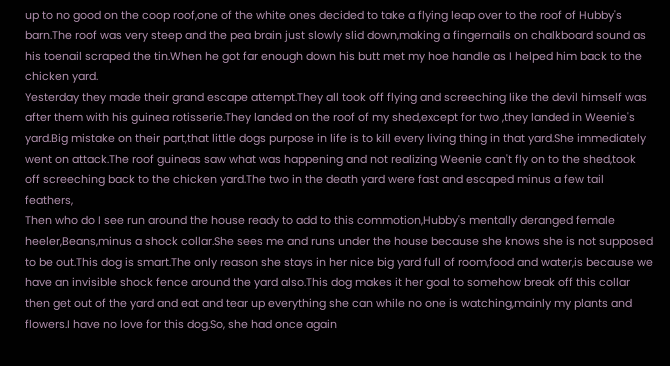up to no good on the coop roof,one of the white ones decided to take a flying leap over to the roof of Hubby's barn.The roof was very steep and the pea brain just slowly slid down,making a fingernails on chalkboard sound as his toenail scraped the tin.When he got far enough down his butt met my hoe handle as I helped him back to the chicken yard.
Yesterday they made their grand escape attempt.They all took off flying and screeching like the devil himself was after them with his guinea rotisserie.They landed on the roof of my shed,except for two ,they landed in Weenie's yard.Big mistake on their part,that little dogs purpose in life is to kill every living thing in that yard.She immediately went on attack.The roof guineas saw what was happening and not realizing Weenie can't fly on to the shed,took off screeching back to the chicken yard.The two in the death yard were fast and escaped minus a few tail feathers,
Then who do I see run around the house ready to add to this commotion,Hubby's mentally deranged female heeler,Beans,minus a shock collar.She sees me and runs under the house because she knows she is not supposed to be out.This dog is smart.The only reason she stays in her nice big yard full of room,food and water,is because we have an invisible shock fence around the yard also.This dog makes it her goal to somehow break off this collar then get out of the yard and eat and tear up everything she can while no one is watching,mainly my plants and flowers.I have no love for this dog.So, she had once again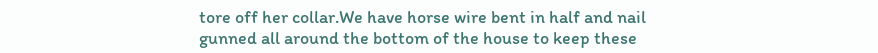tore off her collar.We have horse wire bent in half and nail gunned all around the bottom of the house to keep these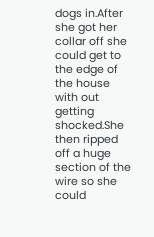dogs in.After she got her collar off she could get to the edge of the house with out getting shocked.She then ripped off a huge section of the wire so she could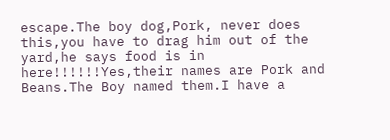escape.The boy dog,Pork, never does this,you have to drag him out of the yard,he says food is in here!!!!!!Yes,their names are Pork and Beans.The Boy named them.I have a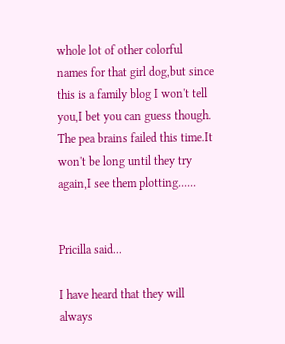whole lot of other colorful names for that girl dog,but since this is a family blog I won't tell you,I bet you can guess though.
The pea brains failed this time.It won't be long until they try again,I see them plotting......


Pricilla said...

I have heard that they will always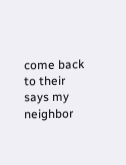come back to their says my neighbor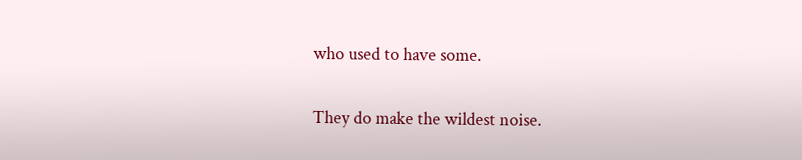who used to have some.

They do make the wildest noise.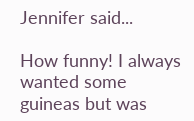Jennifer said...

How funny! I always wanted some guineas but was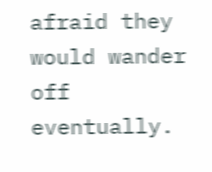afraid they would wander off eventually.